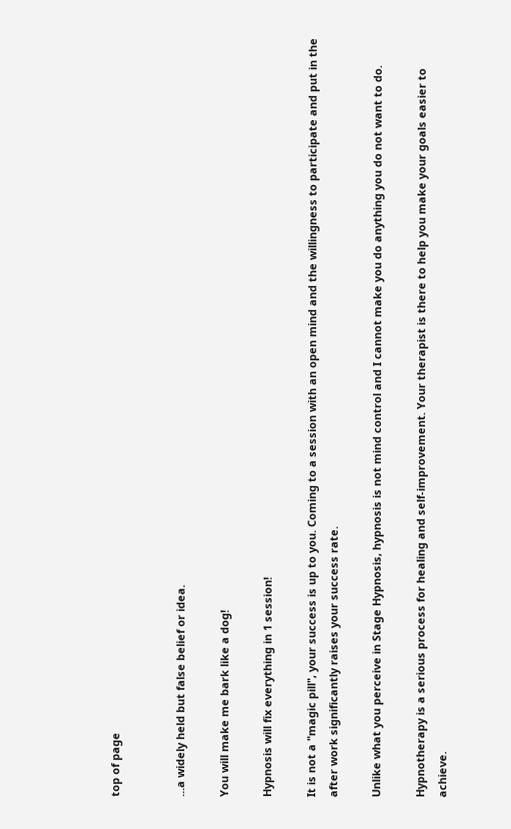top of page


...a widely held but false belief or idea.

You will make me bark like a dog!

Hypnosis will fix everything in 1 session!

It is not a "magic pill", your success is up to you. Coming to a session with an open mind and the willingness to participate and put in the after work significantly raises your success rate.

Unlike what you perceive in Stage Hypnosis, hypnosis is not mind control and I cannot make you do anything you do not want to do.

Hypnotherapy is a serious process for healing and self-improvement. Your therapist is there to help you make your goals easier to achieve.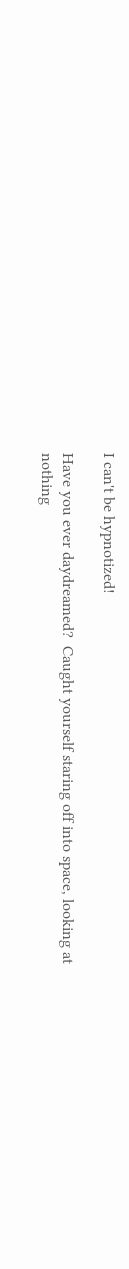I can't be hypnotized!

Have you ever daydreamed?  Caught yourself staring off into space, looking at nothing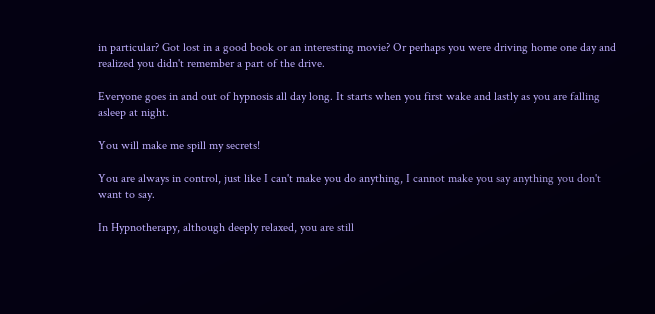in particular? Got lost in a good book or an interesting movie? Or perhaps you were driving home one day and realized you didn't remember a part of the drive.

Everyone goes in and out of hypnosis all day long. It starts when you first wake and lastly as you are falling asleep at night.

You will make me spill my secrets!

You are always in control, just like I can't make you do anything, I cannot make you say anything you don't want to say.

In Hypnotherapy, although deeply relaxed, you are still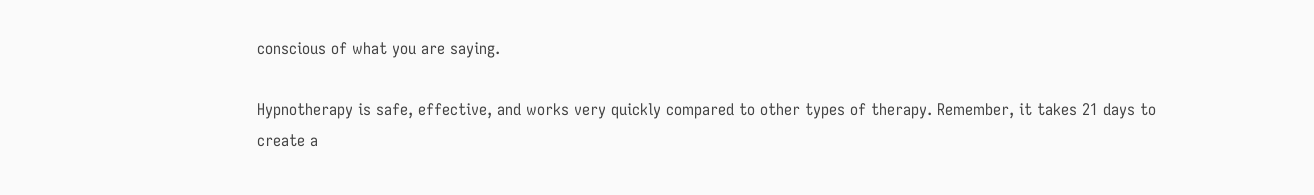conscious of what you are saying.

Hypnotherapy is safe, effective, and works very quickly compared to other types of therapy. Remember, it takes 21 days to create a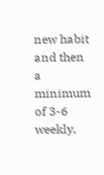new habit and then a minimum of 3-6 weekly,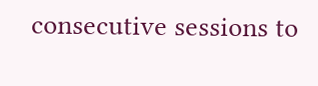consecutive sessions to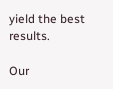yield the best results.

Our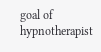goal of hypnotherapist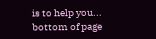is to help you...
bottom of page